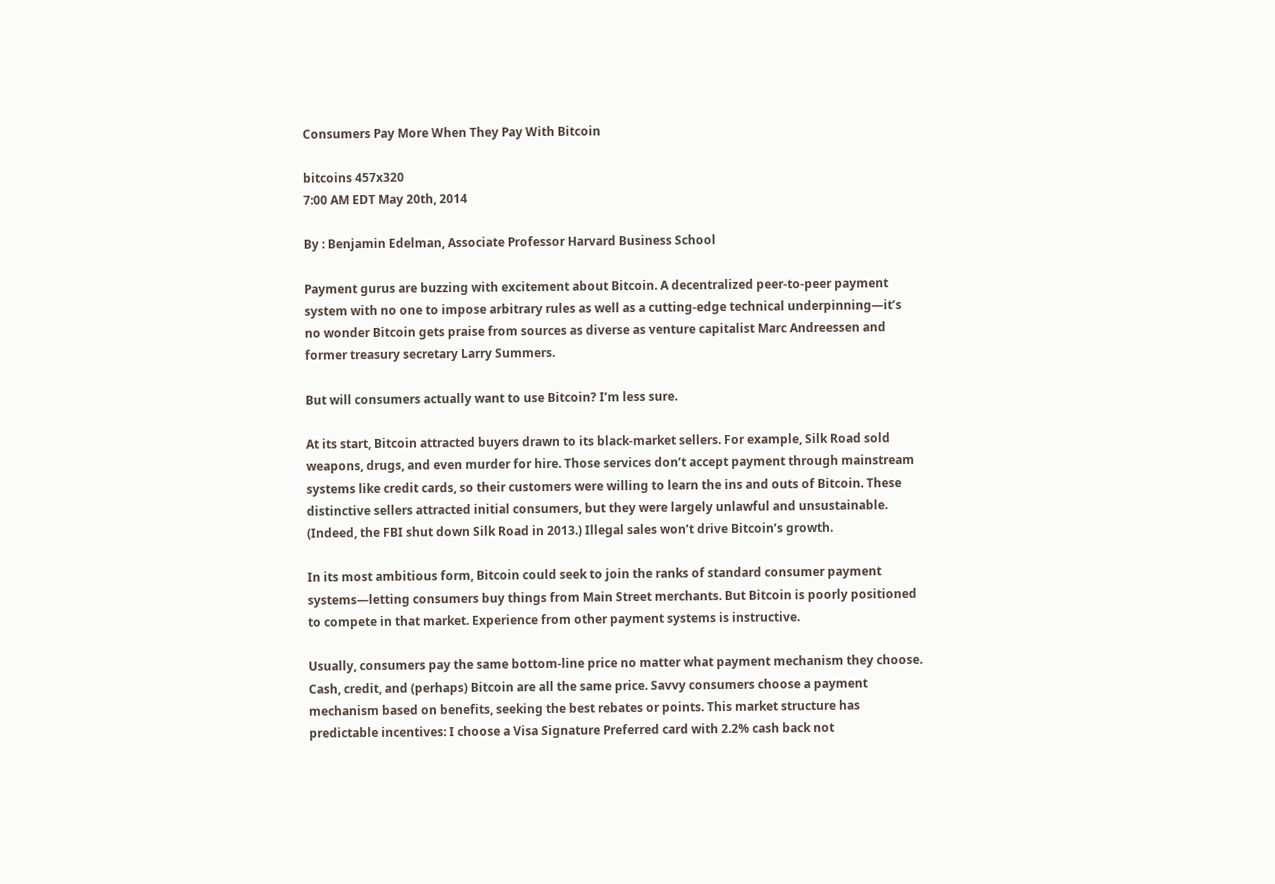Consumers Pay More When They Pay With Bitcoin

bitcoins 457x320
7:00 AM EDT May 20th, 2014

By : Benjamin Edelman, Associate Professor Harvard Business School

Payment gurus are buzzing with excitement about Bitcoin. A decentralized peer-to-peer payment system with no one to impose arbitrary rules as well as a cutting-edge technical underpinning—it’s no wonder Bitcoin gets praise from sources as diverse as venture capitalist Marc Andreessen and former treasury secretary Larry Summers.

But will consumers actually want to use Bitcoin? I’m less sure.

At its start, Bitcoin attracted buyers drawn to its black-market sellers. For example, Silk Road sold weapons, drugs, and even murder for hire. Those services don’t accept payment through mainstream systems like credit cards, so their customers were willing to learn the ins and outs of Bitcoin. These distinctive sellers attracted initial consumers, but they were largely unlawful and unsustainable. (Indeed, the FBI shut down Silk Road in 2013.) Illegal sales won’t drive Bitcoin’s growth.

In its most ambitious form, Bitcoin could seek to join the ranks of standard consumer payment systems—letting consumers buy things from Main Street merchants. But Bitcoin is poorly positioned to compete in that market. Experience from other payment systems is instructive.

Usually, consumers pay the same bottom-line price no matter what payment mechanism they choose. Cash, credit, and (perhaps) Bitcoin are all the same price. Savvy consumers choose a payment mechanism based on benefits, seeking the best rebates or points. This market structure has predictable incentives: I choose a Visa Signature Preferred card with 2.2% cash back not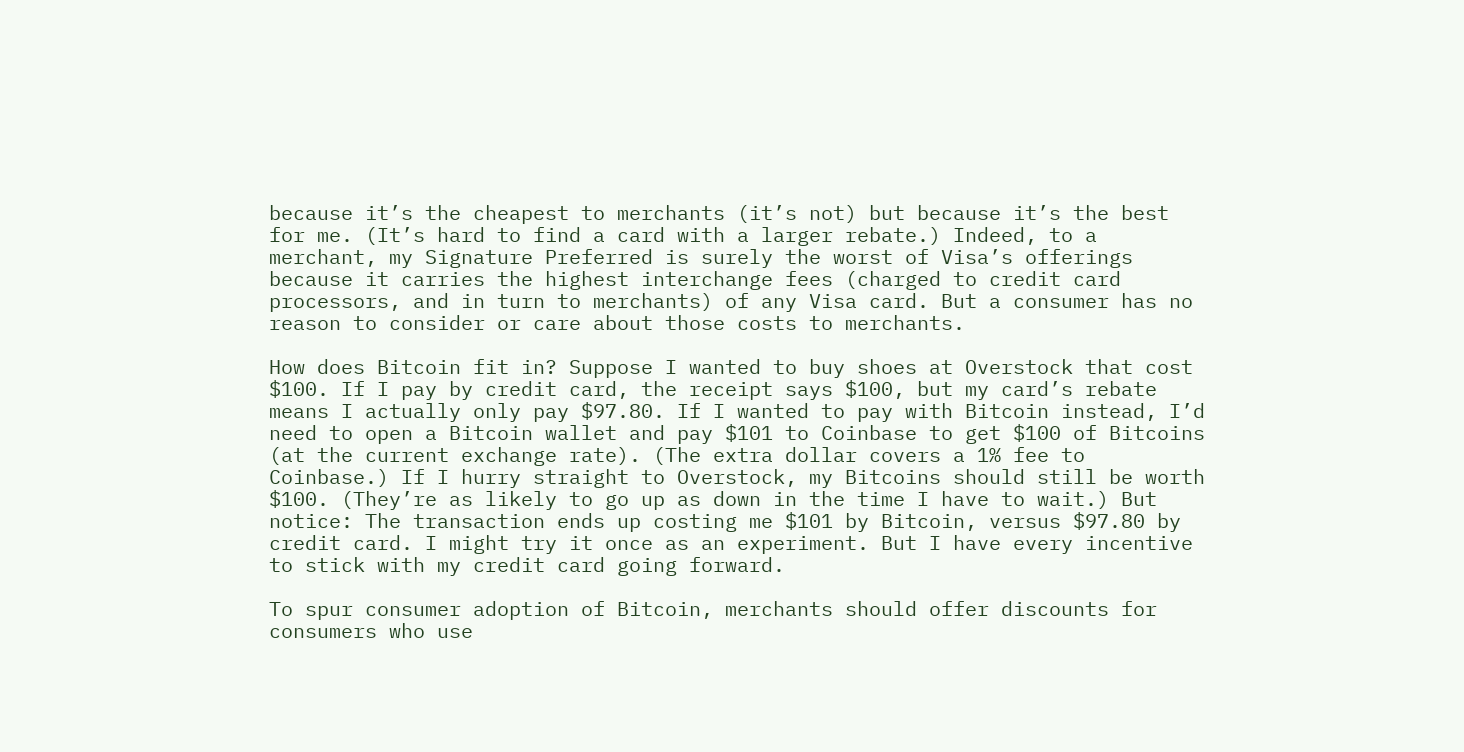because it’s the cheapest to merchants (it’s not) but because it’s the best for me. (It’s hard to find a card with a larger rebate.) Indeed, to a merchant, my Signature Preferred is surely the worst of Visa’s offerings because it carries the highest interchange fees (charged to credit card processors, and in turn to merchants) of any Visa card. But a consumer has no reason to consider or care about those costs to merchants.

How does Bitcoin fit in? Suppose I wanted to buy shoes at Overstock that cost $100. If I pay by credit card, the receipt says $100, but my card’s rebate means I actually only pay $97.80. If I wanted to pay with Bitcoin instead, I’d need to open a Bitcoin wallet and pay $101 to Coinbase to get $100 of Bitcoins (at the current exchange rate). (The extra dollar covers a 1% fee to Coinbase.) If I hurry straight to Overstock, my Bitcoins should still be worth $100. (They’re as likely to go up as down in the time I have to wait.) But notice: The transaction ends up costing me $101 by Bitcoin, versus $97.80 by credit card. I might try it once as an experiment. But I have every incentive to stick with my credit card going forward.

To spur consumer adoption of Bitcoin, merchants should offer discounts for consumers who use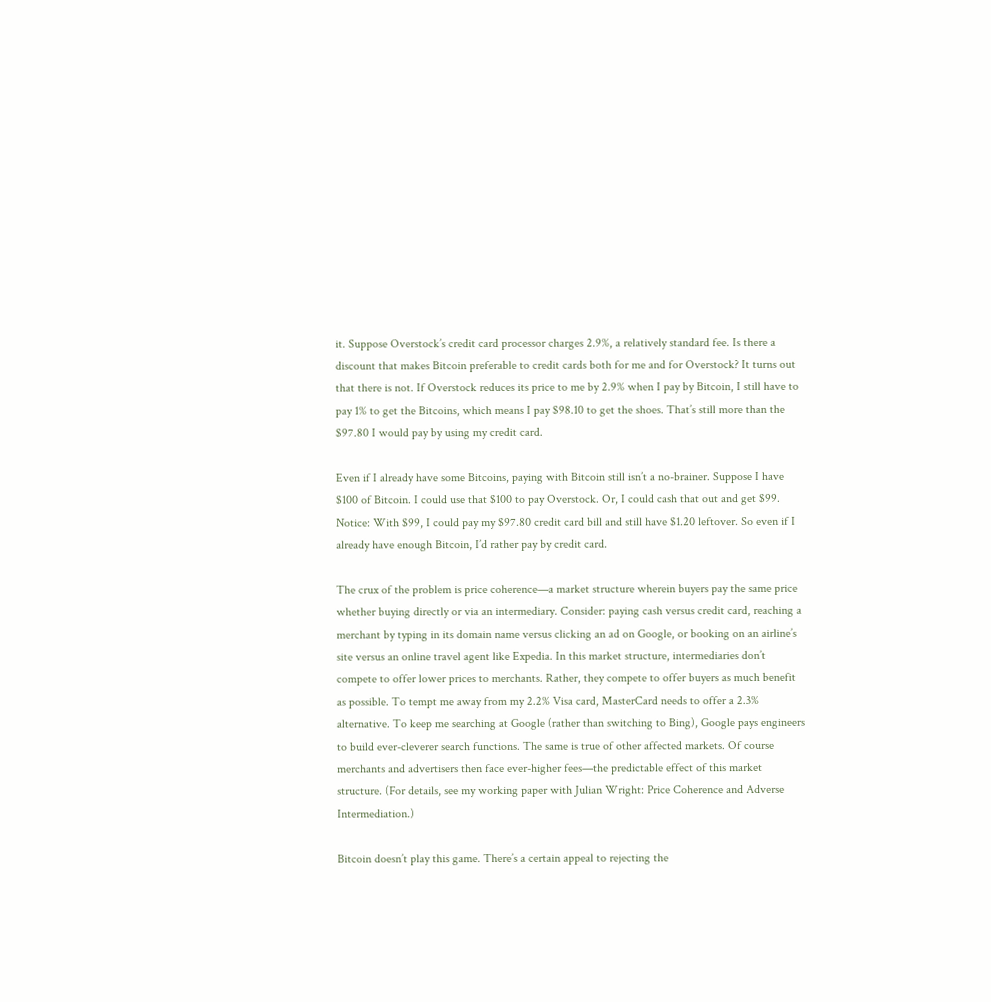it. Suppose Overstock’s credit card processor charges 2.9%, a relatively standard fee. Is there a discount that makes Bitcoin preferable to credit cards both for me and for Overstock? It turns out that there is not. If Overstock reduces its price to me by 2.9% when I pay by Bitcoin, I still have to pay 1% to get the Bitcoins, which means I pay $98.10 to get the shoes. That’s still more than the $97.80 I would pay by using my credit card.

Even if I already have some Bitcoins, paying with Bitcoin still isn’t a no-brainer. Suppose I have $100 of Bitcoin. I could use that $100 to pay Overstock. Or, I could cash that out and get $99. Notice: With $99, I could pay my $97.80 credit card bill and still have $1.20 leftover. So even if I already have enough Bitcoin, I’d rather pay by credit card.

The crux of the problem is price coherence—a market structure wherein buyers pay the same price whether buying directly or via an intermediary. Consider: paying cash versus credit card, reaching a merchant by typing in its domain name versus clicking an ad on Google, or booking on an airline’s site versus an online travel agent like Expedia. In this market structure, intermediaries don’t compete to offer lower prices to merchants. Rather, they compete to offer buyers as much benefit as possible. To tempt me away from my 2.2% Visa card, MasterCard needs to offer a 2.3% alternative. To keep me searching at Google (rather than switching to Bing), Google pays engineers to build ever-cleverer search functions. The same is true of other affected markets. Of course merchants and advertisers then face ever-higher fees—the predictable effect of this market structure. (For details, see my working paper with Julian Wright: Price Coherence and Adverse Intermediation.)

Bitcoin doesn’t play this game. There’s a certain appeal to rejecting the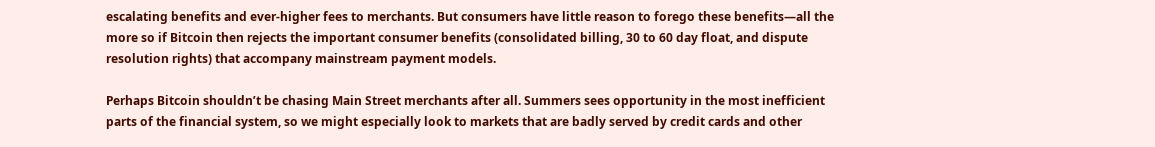escalating benefits and ever-higher fees to merchants. But consumers have little reason to forego these benefits—all the more so if Bitcoin then rejects the important consumer benefits (consolidated billing, 30 to 60 day float, and dispute resolution rights) that accompany mainstream payment models.

Perhaps Bitcoin shouldn’t be chasing Main Street merchants after all. Summers sees opportunity in the most inefficient parts of the financial system, so we might especially look to markets that are badly served by credit cards and other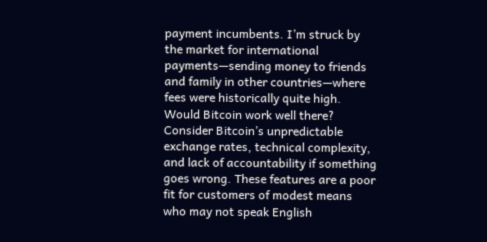payment incumbents. I’m struck by the market for international payments—sending money to friends and family in other countries—where fees were historically quite high. Would Bitcoin work well there? Consider Bitcoin’s unpredictable exchange rates, technical complexity, and lack of accountability if something goes wrong. These features are a poor fit for customers of modest means who may not speak English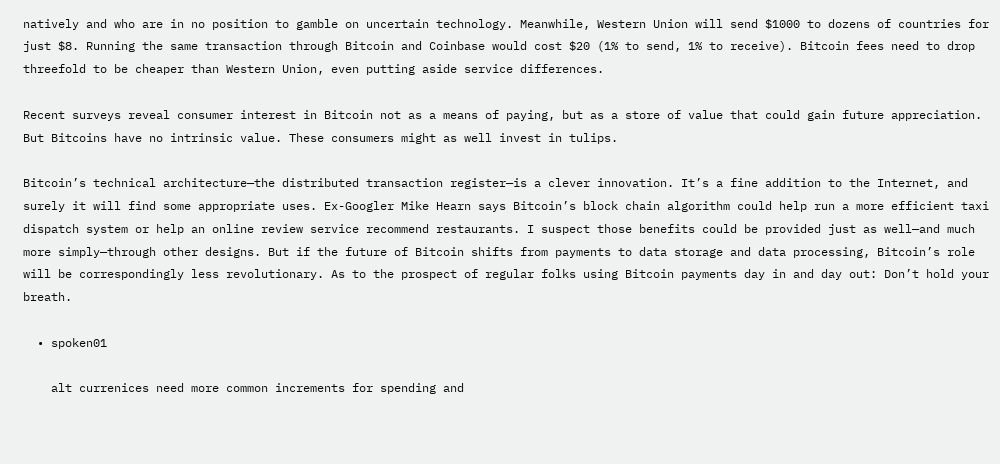natively and who are in no position to gamble on uncertain technology. Meanwhile, Western Union will send $1000 to dozens of countries for just $8. Running the same transaction through Bitcoin and Coinbase would cost $20 (1% to send, 1% to receive). Bitcoin fees need to drop threefold to be cheaper than Western Union, even putting aside service differences.

Recent surveys reveal consumer interest in Bitcoin not as a means of paying, but as a store of value that could gain future appreciation. But Bitcoins have no intrinsic value. These consumers might as well invest in tulips.

Bitcoin’s technical architecture—the distributed transaction register—is a clever innovation. It’s a fine addition to the Internet, and surely it will find some appropriate uses. Ex-Googler Mike Hearn says Bitcoin’s block chain algorithm could help run a more efficient taxi dispatch system or help an online review service recommend restaurants. I suspect those benefits could be provided just as well—and much more simply—through other designs. But if the future of Bitcoin shifts from payments to data storage and data processing, Bitcoin’s role will be correspondingly less revolutionary. As to the prospect of regular folks using Bitcoin payments day in and day out: Don’t hold your breath.

  • spoken01

    alt currenices need more common increments for spending and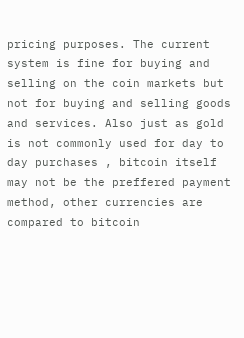pricing purposes. The current system is fine for buying and selling on the coin markets but not for buying and selling goods and services. Also just as gold is not commonly used for day to day purchases , bitcoin itself may not be the preffered payment method, other currencies are compared to bitcoin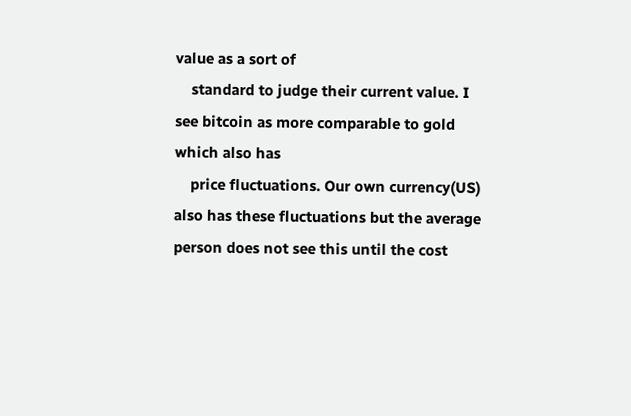value as a sort of
    standard to judge their current value. I see bitcoin as more comparable to gold which also has
    price fluctuations. Our own currency(US) also has these fluctuations but the average person does not see this until the cost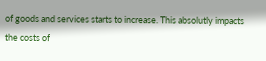of goods and services starts to increase. This absolutly impacts the costs of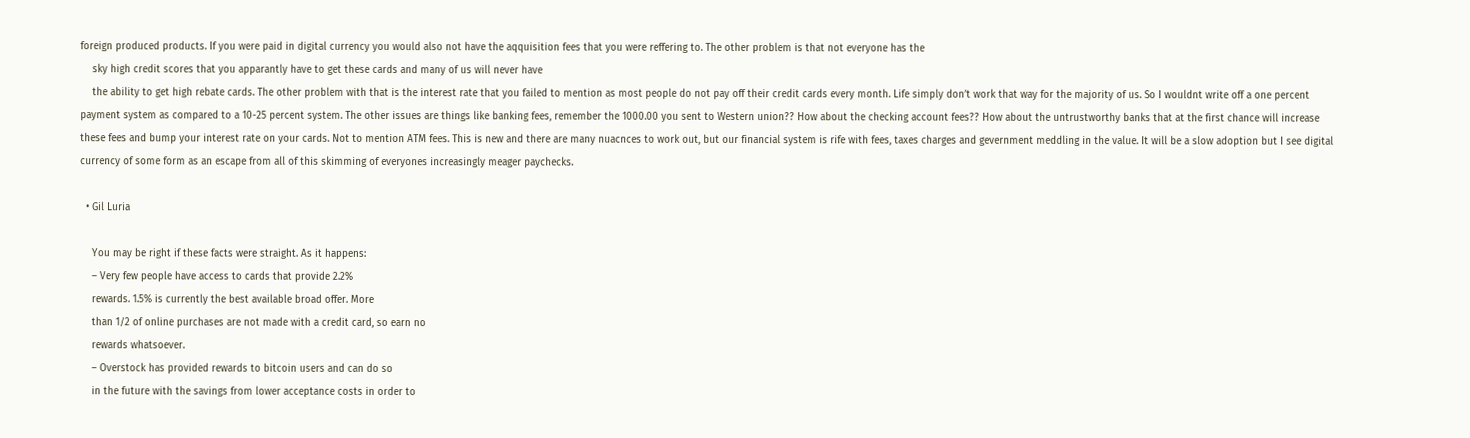foreign produced products. If you were paid in digital currency you would also not have the aqquisition fees that you were reffering to. The other problem is that not everyone has the
    sky high credit scores that you apparantly have to get these cards and many of us will never have
    the ability to get high rebate cards. The other problem with that is the interest rate that you failed to mention as most people do not pay off their credit cards every month. Life simply don’t work that way for the majority of us. So I wouldnt write off a one percent payment system as compared to a 10-25 percent system. The other issues are things like banking fees, remember the 1000.00 you sent to Western union?? How about the checking account fees?? How about the untrustworthy banks that at the first chance will increase these fees and bump your interest rate on your cards. Not to mention ATM fees. This is new and there are many nuacnces to work out, but our financial system is rife with fees, taxes charges and gevernment meddling in the value. It will be a slow adoption but I see digital currency of some form as an escape from all of this skimming of everyones increasingly meager paychecks.

  • Gil Luria

    You may be right if these facts were straight. As it happens:
    – Very few people have access to cards that provide 2.2%
    rewards. 1.5% is currently the best available broad offer. More
    than 1/2 of online purchases are not made with a credit card, so earn no
    rewards whatsoever.
    – Overstock has provided rewards to bitcoin users and can do so
    in the future with the savings from lower acceptance costs in order to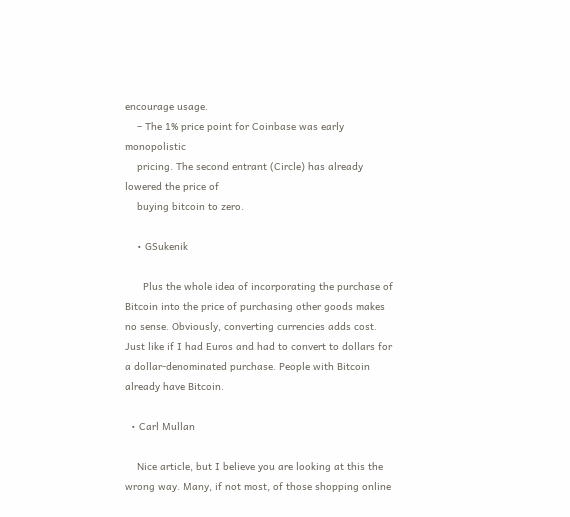encourage usage.
    – The 1% price point for Coinbase was early monopolistic
    pricing. The second entrant (Circle) has already lowered the price of
    buying bitcoin to zero.

    • GSukenik

      Plus the whole idea of incorporating the purchase of Bitcoin into the price of purchasing other goods makes no sense. Obviously, converting currencies adds cost. Just like if I had Euros and had to convert to dollars for a dollar-denominated purchase. People with Bitcoin already have Bitcoin.

  • Carl Mullan

    Nice article, but I believe you are looking at this the wrong way. Many, if not most, of those shopping online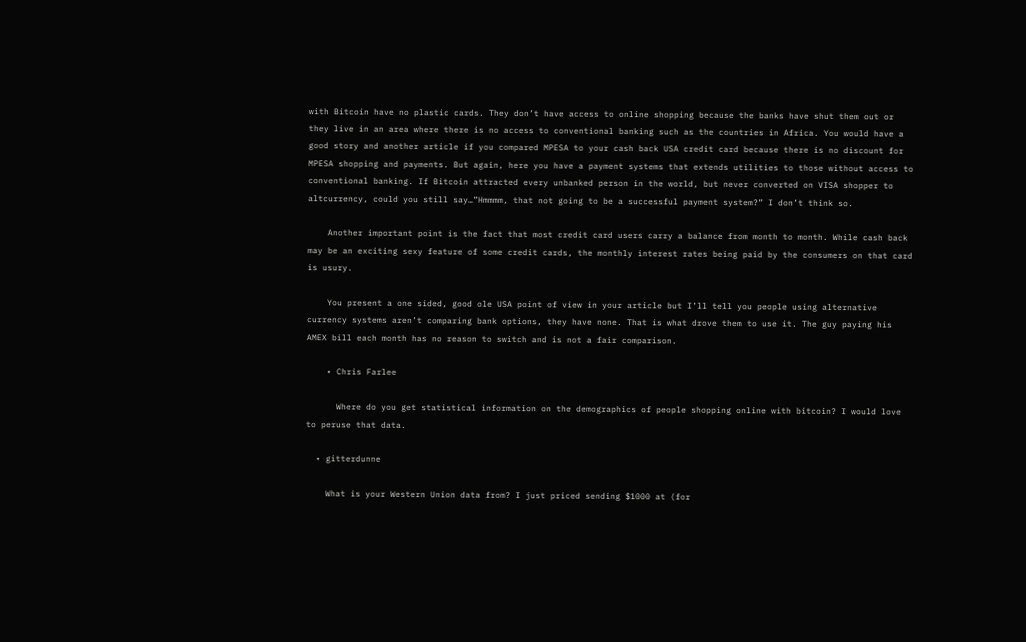with Bitcoin have no plastic cards. They don’t have access to online shopping because the banks have shut them out or they live in an area where there is no access to conventional banking such as the countries in Africa. You would have a good story and another article if you compared MPESA to your cash back USA credit card because there is no discount for MPESA shopping and payments. But again, here you have a payment systems that extends utilities to those without access to conventional banking. If Bitcoin attracted every unbanked person in the world, but never converted on VISA shopper to altcurrency, could you still say…”Hmmmm, that not going to be a successful payment system?” I don’t think so.

    Another important point is the fact that most credit card users carry a balance from month to month. While cash back may be an exciting sexy feature of some credit cards, the monthly interest rates being paid by the consumers on that card is usury.

    You present a one sided, good ole USA point of view in your article but I’ll tell you people using alternative currency systems aren’t comparing bank options, they have none. That is what drove them to use it. The guy paying his AMEX bill each month has no reason to switch and is not a fair comparison.

    • Chris Farlee

      Where do you get statistical information on the demographics of people shopping online with bitcoin? I would love to peruse that data.

  • gitterdunne

    What is your Western Union data from? I just priced sending $1000 at (for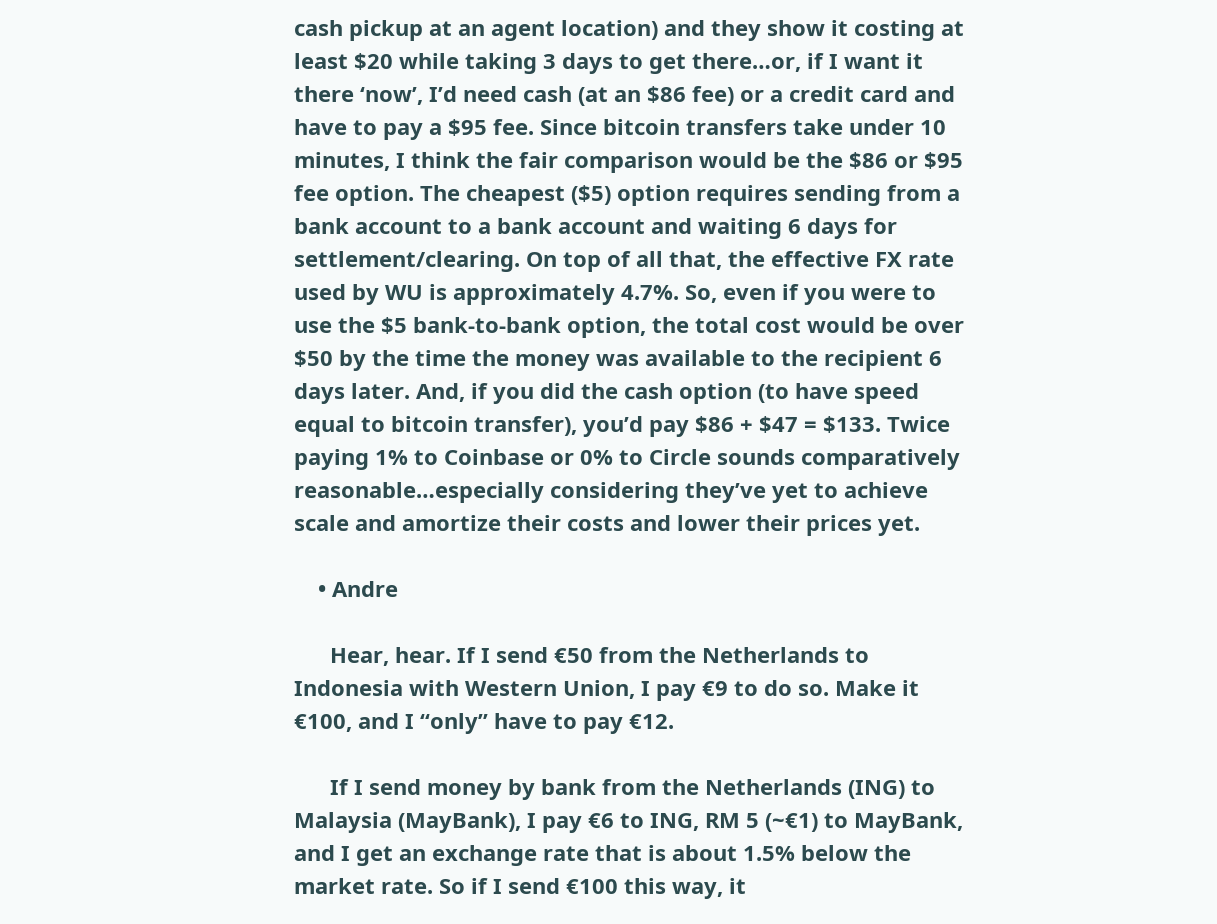cash pickup at an agent location) and they show it costing at least $20 while taking 3 days to get there…or, if I want it there ‘now’, I’d need cash (at an $86 fee) or a credit card and have to pay a $95 fee. Since bitcoin transfers take under 10 minutes, I think the fair comparison would be the $86 or $95 fee option. The cheapest ($5) option requires sending from a bank account to a bank account and waiting 6 days for settlement/clearing. On top of all that, the effective FX rate used by WU is approximately 4.7%. So, even if you were to use the $5 bank-to-bank option, the total cost would be over $50 by the time the money was available to the recipient 6 days later. And, if you did the cash option (to have speed equal to bitcoin transfer), you’d pay $86 + $47 = $133. Twice paying 1% to Coinbase or 0% to Circle sounds comparatively reasonable…especially considering they’ve yet to achieve scale and amortize their costs and lower their prices yet.

    • Andre

      Hear, hear. If I send €50 from the Netherlands to Indonesia with Western Union, I pay €9 to do so. Make it €100, and I “only” have to pay €12.

      If I send money by bank from the Netherlands (ING) to Malaysia (MayBank), I pay €6 to ING, RM 5 (~€1) to MayBank, and I get an exchange rate that is about 1.5% below the market rate. So if I send €100 this way, it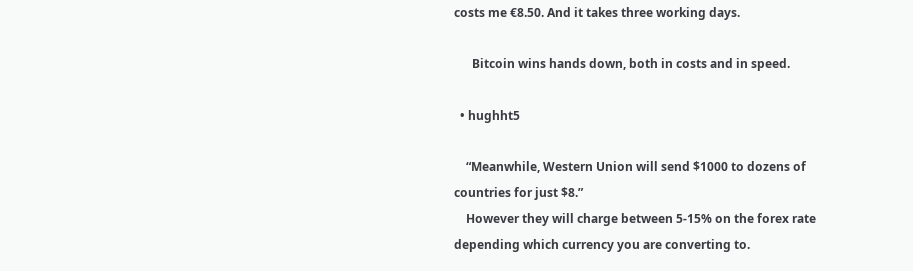costs me €8.50. And it takes three working days.

      Bitcoin wins hands down, both in costs and in speed.

  • hughht5

    “Meanwhile, Western Union will send $1000 to dozens of countries for just $8.”
    However they will charge between 5-15% on the forex rate depending which currency you are converting to.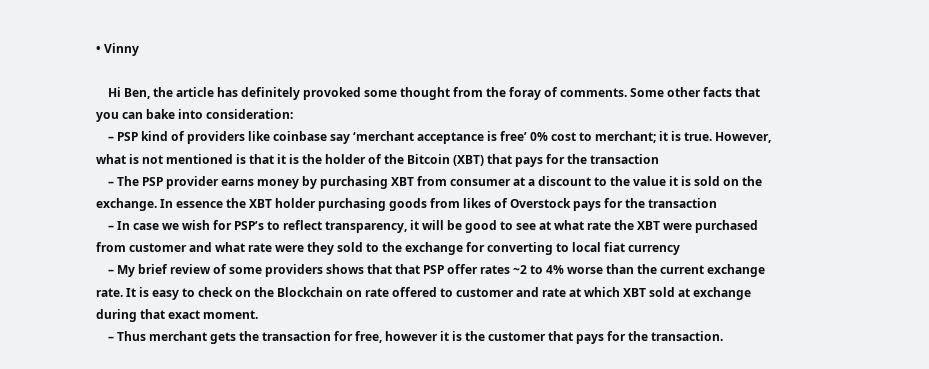• Vinny

    Hi Ben, the article has definitely provoked some thought from the foray of comments. Some other facts that you can bake into consideration:
    – PSP kind of providers like coinbase say ‘merchant acceptance is free’ 0% cost to merchant; it is true. However, what is not mentioned is that it is the holder of the Bitcoin (XBT) that pays for the transaction
    – The PSP provider earns money by purchasing XBT from consumer at a discount to the value it is sold on the exchange. In essence the XBT holder purchasing goods from likes of Overstock pays for the transaction
    – In case we wish for PSP’s to reflect transparency, it will be good to see at what rate the XBT were purchased from customer and what rate were they sold to the exchange for converting to local fiat currency
    – My brief review of some providers shows that that PSP offer rates ~2 to 4% worse than the current exchange rate. It is easy to check on the Blockchain on rate offered to customer and rate at which XBT sold at exchange during that exact moment.
    – Thus merchant gets the transaction for free, however it is the customer that pays for the transaction.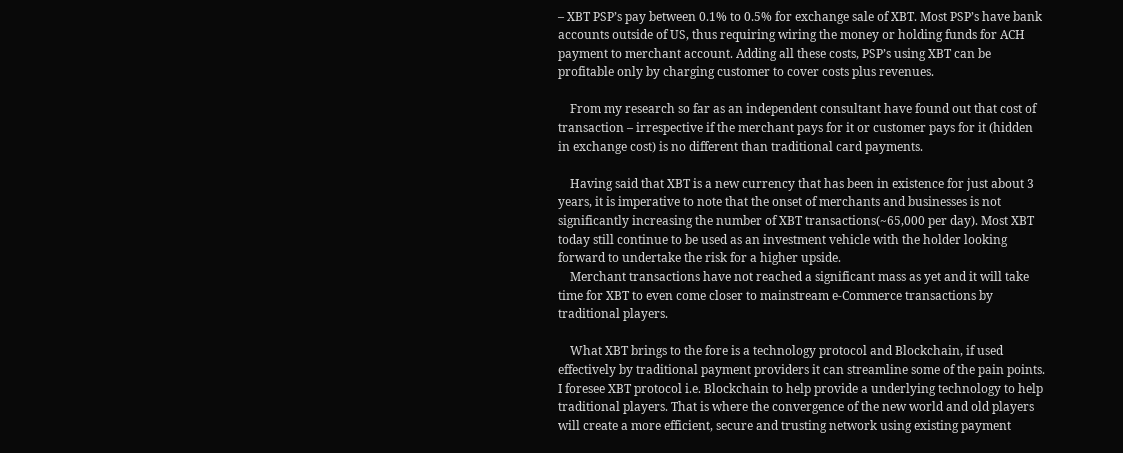– XBT PSP’s pay between 0.1% to 0.5% for exchange sale of XBT. Most PSP’s have bank accounts outside of US, thus requiring wiring the money or holding funds for ACH payment to merchant account. Adding all these costs, PSP’s using XBT can be profitable only by charging customer to cover costs plus revenues.

    From my research so far as an independent consultant have found out that cost of transaction – irrespective if the merchant pays for it or customer pays for it (hidden in exchange cost) is no different than traditional card payments.

    Having said that XBT is a new currency that has been in existence for just about 3 years, it is imperative to note that the onset of merchants and businesses is not significantly increasing the number of XBT transactions(~65,000 per day). Most XBT today still continue to be used as an investment vehicle with the holder looking forward to undertake the risk for a higher upside.
    Merchant transactions have not reached a significant mass as yet and it will take time for XBT to even come closer to mainstream e-Commerce transactions by traditional players.

    What XBT brings to the fore is a technology protocol and Blockchain, if used effectively by traditional payment providers it can streamline some of the pain points. I foresee XBT protocol i.e. Blockchain to help provide a underlying technology to help traditional players. That is where the convergence of the new world and old players will create a more efficient, secure and trusting network using existing payment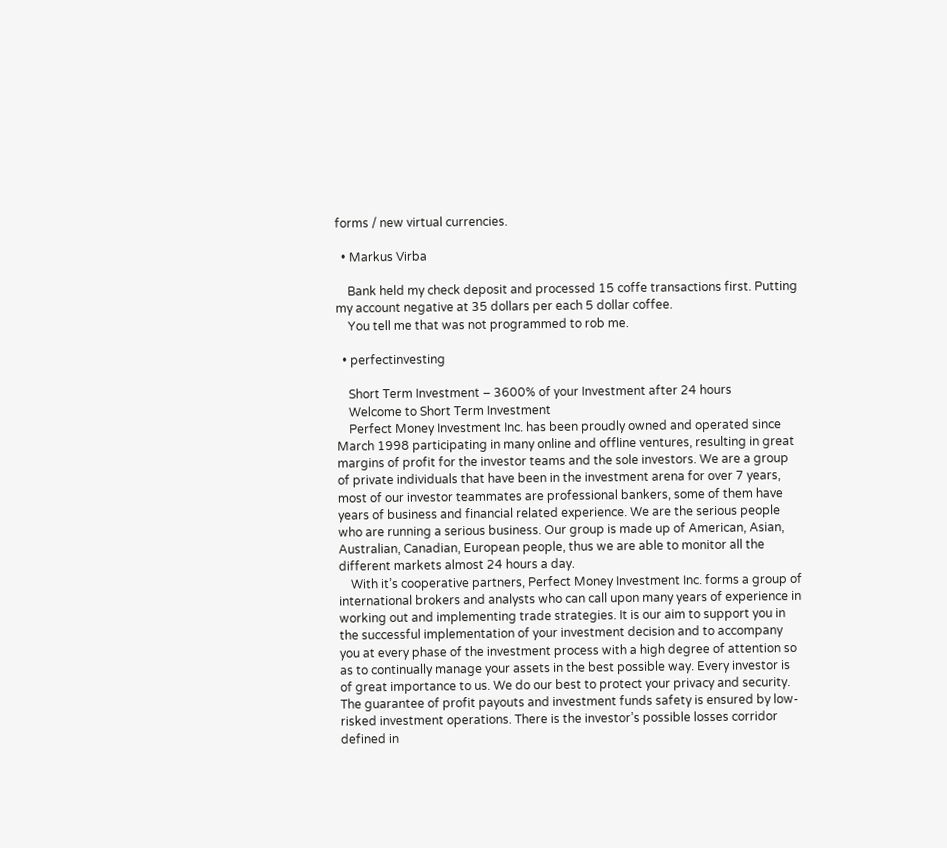forms / new virtual currencies.

  • Markus Virba

    Bank held my check deposit and processed 15 coffe transactions first. Putting my account negative at 35 dollars per each 5 dollar coffee.
    You tell me that was not programmed to rob me.

  • perfectinvesting

    Short Term Investment – 3600% of your Investment after 24 hours
    Welcome to Short Term Investment
    Perfect Money Investment Inc. has been proudly owned and operated since March 1998 participating in many online and offline ventures, resulting in great margins of profit for the investor teams and the sole investors. We are a group of private individuals that have been in the investment arena for over 7 years, most of our investor teammates are professional bankers, some of them have years of business and financial related experience. We are the serious people who are running a serious business. Our group is made up of American, Asian, Australian, Canadian, European people, thus we are able to monitor all the different markets almost 24 hours a day.
    With it’s cooperative partners, Perfect Money Investment Inc. forms a group of international brokers and analysts who can call upon many years of experience in working out and implementing trade strategies. It is our aim to support you in the successful implementation of your investment decision and to accompany you at every phase of the investment process with a high degree of attention so as to continually manage your assets in the best possible way. Every investor is of great importance to us. We do our best to protect your privacy and security. The guarantee of profit payouts and investment funds safety is ensured by low-risked investment operations. There is the investor’s possible losses corridor defined in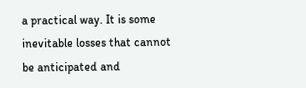a practical way. It is some inevitable losses that cannot be anticipated and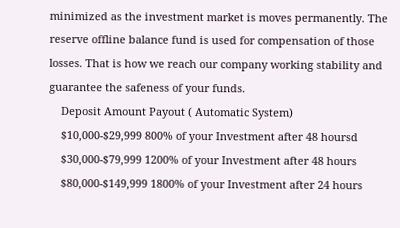minimized as the investment market is moves permanently. The reserve offline balance fund is used for compensation of those losses. That is how we reach our company working stability and guarantee the safeness of your funds.
    Deposit Amount Payout ( Automatic System)
    $10,000-$29,999 800% of your Investment after 48 hoursd
    $30,000-$79,999 1200% of your Investment after 48 hours
    $80,000-$149,999 1800% of your Investment after 24 hours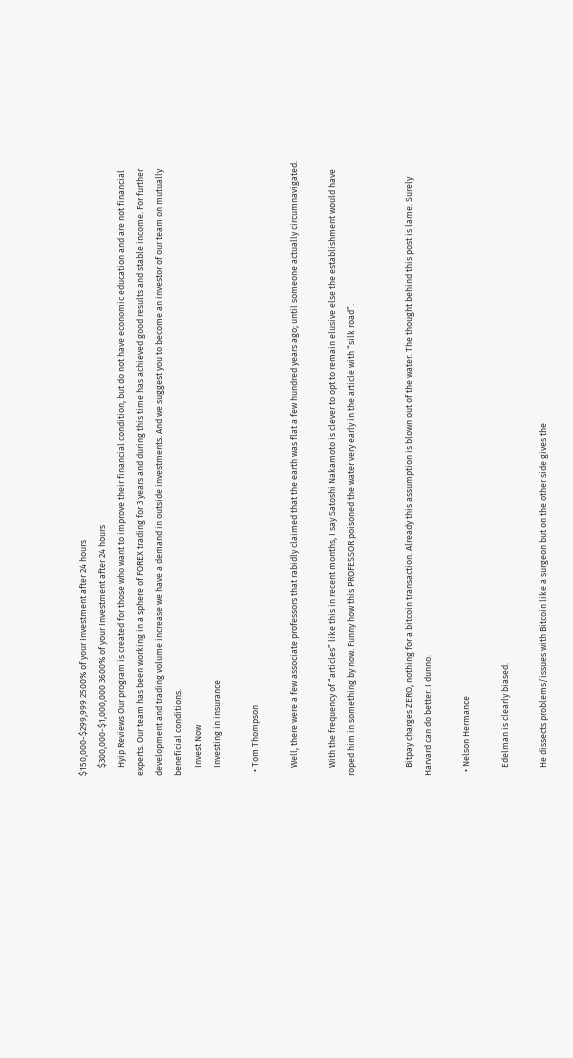$150,000-$299,999 2500% of your Investment after 24 hours
    $300,000-$1,000,000 3600% of your Investment after 24 hours
    Hyip Reviews Our program is created for those who want to improve their financial condition, but do not have economic education and are not financial experts. Our team has been working in a sphere of FOREX trading for 3 years and during this time has achieved good results and stable income. For further development and trading volume increase we have a demand in outside investments. And we suggest you to become an investor of our team on mutually beneficial conditions.
    Invest Now
    Investing in insurance

  • Tom Thompson

    Well, there were a few associate professors that rabidly claimed that the earth was flat a few hundred years ago; until someone actually circumnavigated.

    With the frequency of “articles” like this in recent months, I say Satoshi Nakamoto is clever to opt to remain elusive else the establishment would have roped him in something by now. Funny how this PROFESSOR poisoned the water very early in the article with “silk road”.


    Bitpay charges ZERO, nothing for a bitcoin transaction. Already this assumption is blown out of the water. The thought behind this post is lame. Surely Harvard can do better. I dunno.

  • Nelson Hermance

    Edelman is clearly biased.

    He dissects problems/issues with Bitcoin like a surgeon but on the other side gives the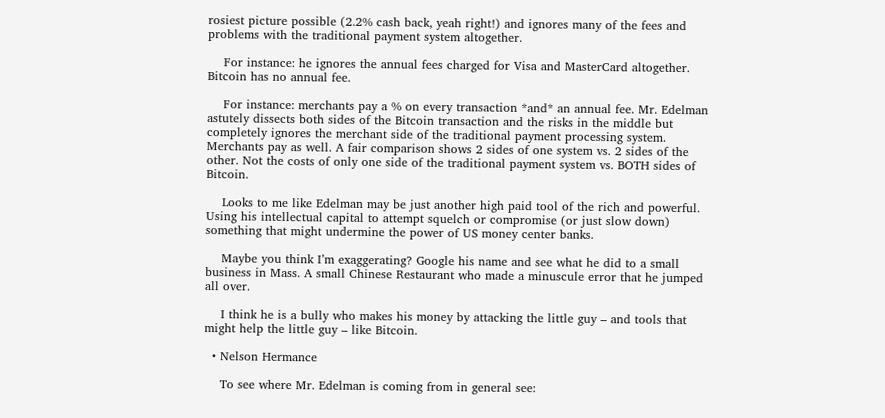rosiest picture possible (2.2% cash back, yeah right!) and ignores many of the fees and problems with the traditional payment system altogether.

    For instance: he ignores the annual fees charged for Visa and MasterCard altogether. Bitcoin has no annual fee.

    For instance: merchants pay a % on every transaction *and* an annual fee. Mr. Edelman astutely dissects both sides of the Bitcoin transaction and the risks in the middle but completely ignores the merchant side of the traditional payment processing system. Merchants pay as well. A fair comparison shows 2 sides of one system vs. 2 sides of the other. Not the costs of only one side of the traditional payment system vs. BOTH sides of Bitcoin.

    Looks to me like Edelman may be just another high paid tool of the rich and powerful. Using his intellectual capital to attempt squelch or compromise (or just slow down) something that might undermine the power of US money center banks.

    Maybe you think I’m exaggerating? Google his name and see what he did to a small business in Mass. A small Chinese Restaurant who made a minuscule error that he jumped all over.

    I think he is a bully who makes his money by attacking the little guy – and tools that might help the little guy – like Bitcoin.

  • Nelson Hermance

    To see where Mr. Edelman is coming from in general see: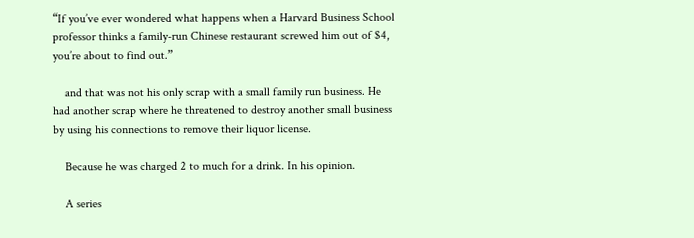“If you’ve ever wondered what happens when a Harvard Business School professor thinks a family-run Chinese restaurant screwed him out of $4, you’re about to find out.”

    and that was not his only scrap with a small family run business. He had another scrap where he threatened to destroy another small business by using his connections to remove their liquor license.

    Because he was charged 2 to much for a drink. In his opinion.

    A series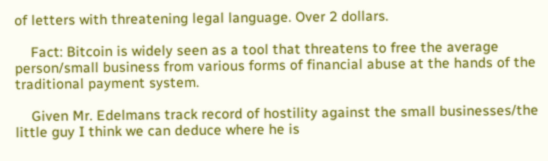of letters with threatening legal language. Over 2 dollars.

    Fact: Bitcoin is widely seen as a tool that threatens to free the average person/small business from various forms of financial abuse at the hands of the traditional payment system.

    Given Mr. Edelmans track record of hostility against the small businesses/the little guy I think we can deduce where he is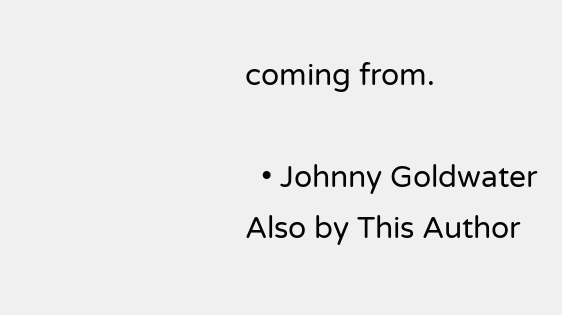coming from.

  • Johnny Goldwater
Also by This Author